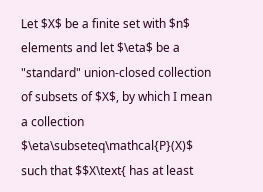Let $X$ be a finite set with $n$ elements and let $\eta$ be a "standard" union-closed collection of subsets of $X$, by which I mean a collection $\eta\subseteq\mathcal{P}(X)$ such that $$X\text{ has at least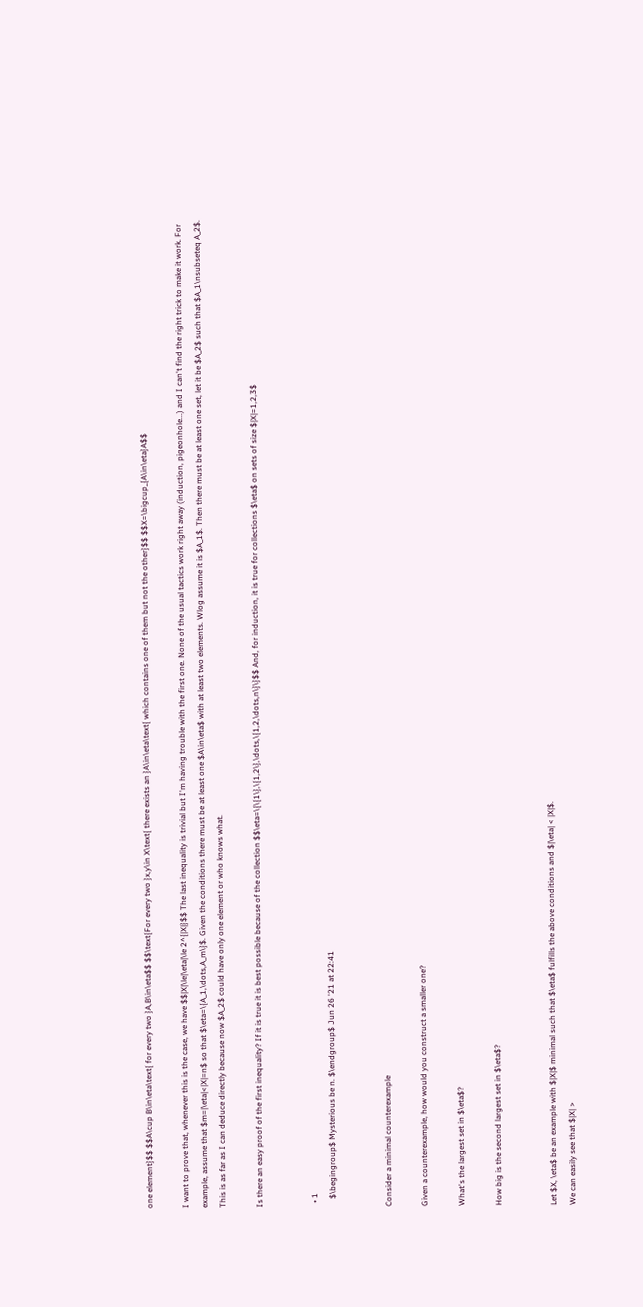one element}$$ $$A\cup B\in\eta\text{ for every two }A,B\in\eta$$ $$\text{For every two }x,y\in X\text{ there exists an }A\in\eta\text{ which contains one of them but not the other}$$ $$X=\bigcup_{A\in\eta}A$$

I want to prove that, whenever this is the case, we have $$|X|\le|\eta|\le 2^{|X|}$$ The last inequality is trivial but I'm having trouble with the first one. None of the usual tactics work right away (induction, pigeonhole...) and I can't find the right trick to make it work. For example, assume that $m=|\eta|<|X|=n$ so that $\eta=\{A_1,\dots,A_m\}$. Given the conditions there must be at least one $A\in\eta$ with at least two elements. Wlog assume it is $A_1$. Then there must be at least one set, let it be $A_2$ such that $A_1\nsubseteq A_2$. This is as far as I can deduce directly because now $A_2$ could have only one element or who knows what.

Is there an easy proof of the first inequality? If it is true it is best possible because of the collection $$\eta=\{\{1\},\{1,2\},\dots,\{1,2,\dots,n\}\}$$ And, for induction, it is true for collections $\eta$ on sets of size $|X|=1,2,3$


  • 1
    $\begingroup$ Mysterious be n. $\endgroup$ Jun 26 '21 at 22:41


Consider a minimal counterexample

Given a counterexample, how would you construct a smaller one?

What's the largest set in $\eta$?

How big is the second largest set in $\eta$?


Let $X, \eta$ be an example with $|X|$ minimal such that $\eta$ fulfills the above conditions and $|\eta| < |X|$.
We can easily see that $|X| >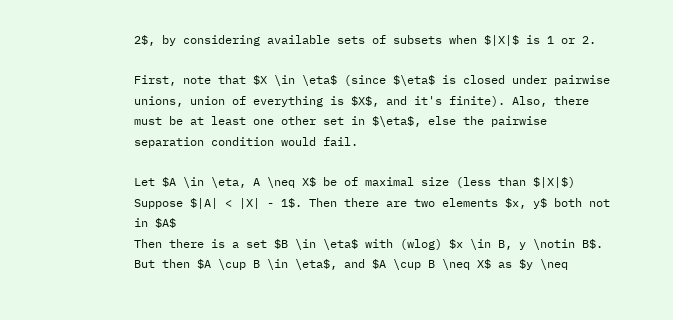2$, by considering available sets of subsets when $|X|$ is 1 or 2.

First, note that $X \in \eta$ (since $\eta$ is closed under pairwise unions, union of everything is $X$, and it's finite). Also, there must be at least one other set in $\eta$, else the pairwise separation condition would fail.

Let $A \in \eta, A \neq X$ be of maximal size (less than $|X|$)
Suppose $|A| < |X| - 1$. Then there are two elements $x, y$ both not in $A$
Then there is a set $B \in \eta$ with (wlog) $x \in B, y \notin B$.
But then $A \cup B \in \eta$, and $A \cup B \neq X$ as $y \neq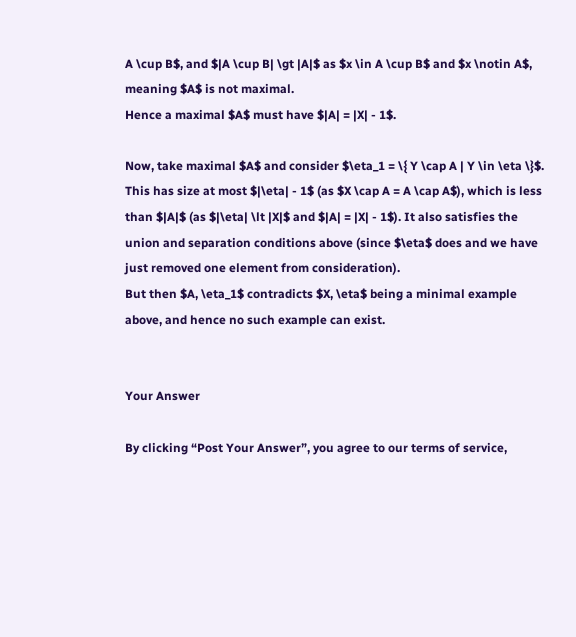A \cup B$, and $|A \cup B| \gt |A|$ as $x \in A \cup B$ and $x \notin A$, meaning $A$ is not maximal.
Hence a maximal $A$ must have $|A| = |X| - 1$.

Now, take maximal $A$ and consider $\eta_1 = \{ Y \cap A | Y \in \eta \}$.
This has size at most $|\eta| - 1$ (as $X \cap A = A \cap A$), which is less than $|A|$ (as $|\eta| \lt |X|$ and $|A| = |X| - 1$). It also satisfies the union and separation conditions above (since $\eta$ does and we have just removed one element from consideration).
But then $A, \eta_1$ contradicts $X, \eta$ being a minimal example above, and hence no such example can exist.


Your Answer

By clicking “Post Your Answer”, you agree to our terms of service,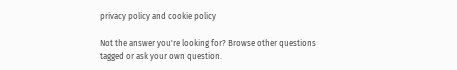privacy policy and cookie policy

Not the answer you're looking for? Browse other questions tagged or ask your own question.